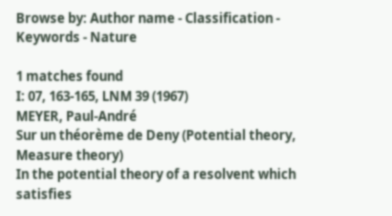Browse by: Author name - Classification - Keywords - Nature

1 matches found
I: 07, 163-165, LNM 39 (1967)
MEYER, Paul-André
Sur un théorème de Deny (Potential theory, Measure theory)
In the potential theory of a resolvent which satisfies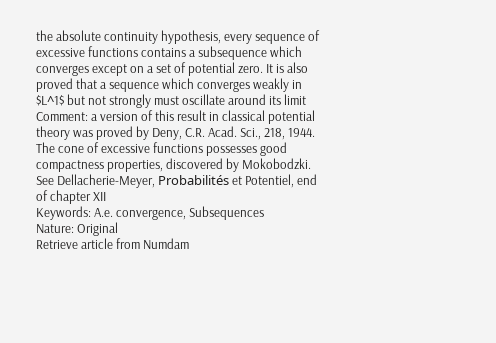the absolute continuity hypothesis, every sequence of excessive functions contains a subsequence which converges except on a set of potential zero. It is also proved that a sequence which converges weakly in $L^1$ but not strongly must oscillate around its limit
Comment: a version of this result in classical potential theory was proved by Deny, C.R. Acad. Sci., 218, 1944. The cone of excessive functions possesses good compactness properties, discovered by Mokobodzki. See Dellacherie-Meyer, Probabilités et Potentiel, end of chapter XII
Keywords: A.e. convergence, Subsequences
Nature: Original
Retrieve article from Numdam